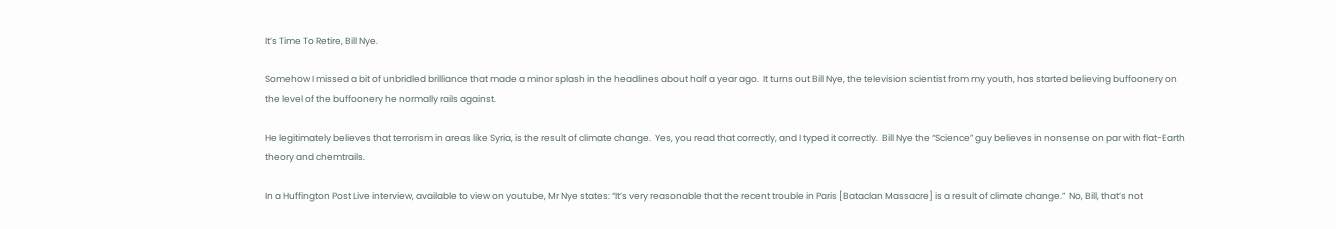It’s Time To Retire, Bill Nye.

Somehow I missed a bit of unbridled brilliance that made a minor splash in the headlines about half a year ago.  It turns out Bill Nye, the television scientist from my youth, has started believing buffoonery on the level of the buffoonery he normally rails against.

He legitimately believes that terrorism in areas like Syria, is the result of climate change.  Yes, you read that correctly, and I typed it correctly.  Bill Nye the “Science” guy believes in nonsense on par with flat-Earth theory and chemtrails.

In a Huffington Post Live interview, available to view on youtube, Mr Nye states: “It’s very reasonable that the recent trouble in Paris [Bataclan Massacre] is a result of climate change.”  No, Bill, that’s not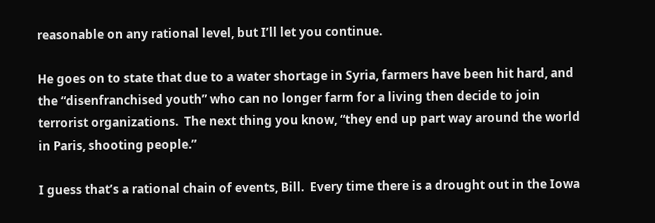reasonable on any rational level, but I’ll let you continue.

He goes on to state that due to a water shortage in Syria, farmers have been hit hard, and the “disenfranchised youth” who can no longer farm for a living then decide to join terrorist organizations.  The next thing you know, “they end up part way around the world in Paris, shooting people.”

I guess that’s a rational chain of events, Bill.  Every time there is a drought out in the Iowa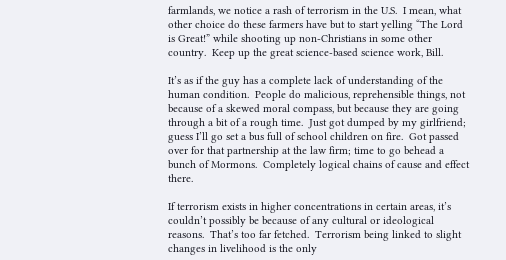farmlands, we notice a rash of terrorism in the U.S.  I mean, what other choice do these farmers have but to start yelling “The Lord is Great!” while shooting up non-Christians in some other country.  Keep up the great science-based science work, Bill.

It’s as if the guy has a complete lack of understanding of the human condition.  People do malicious, reprehensible things, not because of a skewed moral compass, but because they are going through a bit of a rough time.  Just got dumped by my girlfriend; guess I’ll go set a bus full of school children on fire.  Got passed over for that partnership at the law firm; time to go behead a bunch of Mormons.  Completely logical chains of cause and effect there.

If terrorism exists in higher concentrations in certain areas, it’s couldn’t possibly be because of any cultural or ideological reasons.  That’s too far fetched.  Terrorism being linked to slight changes in livelihood is the only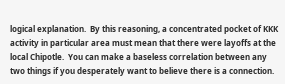logical explanation.  By this reasoning, a concentrated pocket of KKK activity in particular area must mean that there were layoffs at the local Chipotle.  You can make a baseless correlation between any two things if you desperately want to believe there is a connection.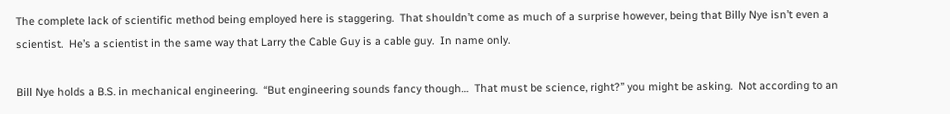The complete lack of scientific method being employed here is staggering.  That shouldn’t come as much of a surprise however, being that Billy Nye isn’t even a scientist.  He’s a scientist in the same way that Larry the Cable Guy is a cable guy.  In name only.

Bill Nye holds a B.S. in mechanical engineering.  “But engineering sounds fancy though…  That must be science, right?” you might be asking.  Not according to an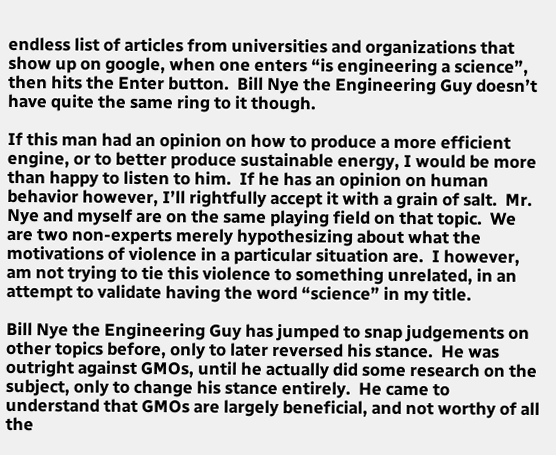endless list of articles from universities and organizations that show up on google, when one enters “is engineering a science”, then hits the Enter button.  Bill Nye the Engineering Guy doesn’t have quite the same ring to it though.

If this man had an opinion on how to produce a more efficient engine, or to better produce sustainable energy, I would be more than happy to listen to him.  If he has an opinion on human behavior however, I’ll rightfully accept it with a grain of salt.  Mr. Nye and myself are on the same playing field on that topic.  We are two non-experts merely hypothesizing about what the motivations of violence in a particular situation are.  I however, am not trying to tie this violence to something unrelated, in an attempt to validate having the word “science” in my title.

Bill Nye the Engineering Guy has jumped to snap judgements on other topics before, only to later reversed his stance.  He was outright against GMOs, until he actually did some research on the subject, only to change his stance entirely.  He came to understand that GMOs are largely beneficial, and not worthy of all the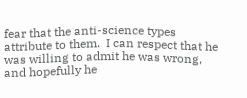fear that the anti-science types attribute to them.  I can respect that he was willing to admit he was wrong, and hopefully he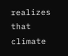realizes that climate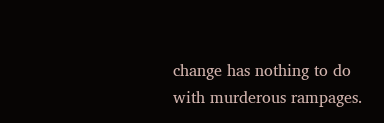change has nothing to do with murderous rampages.